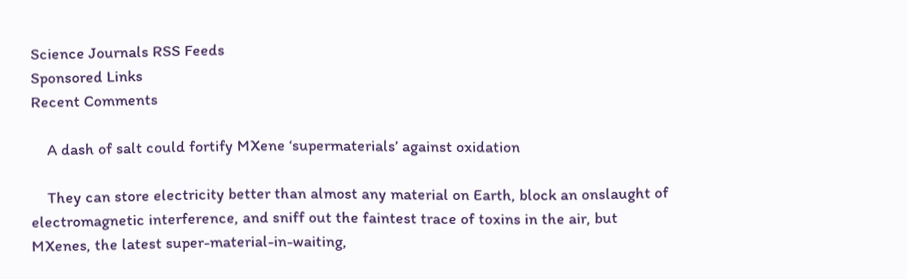Science Journals RSS Feeds
Sponsored Links
Recent Comments

    A dash of salt could fortify MXene ‘supermaterials’ against oxidation

    They can store electricity better than almost any material on Earth, block an onslaught of electromagnetic interference, and sniff out the faintest trace of toxins in the air, but MXenes, the latest super-material-in-waiting,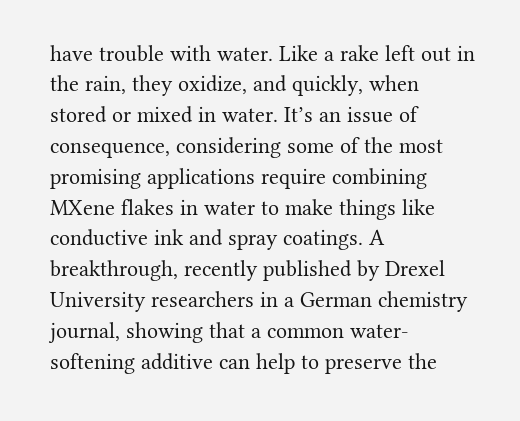have trouble with water. Like a rake left out in the rain, they oxidize, and quickly, when stored or mixed in water. It’s an issue of consequence, considering some of the most promising applications require combining MXene flakes in water to make things like conductive ink and spray coatings. A breakthrough, recently published by Drexel University researchers in a German chemistry journal, showing that a common water-softening additive can help to preserve the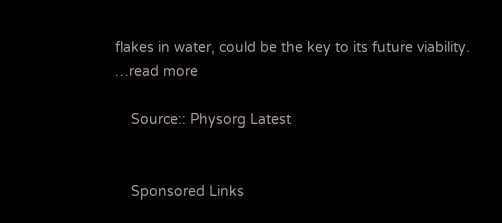flakes in water, could be the key to its future viability. …read more

    Source:: Physorg Latest


    Sponsored Links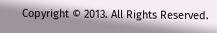Copyright © 2013. All Rights Reserved.